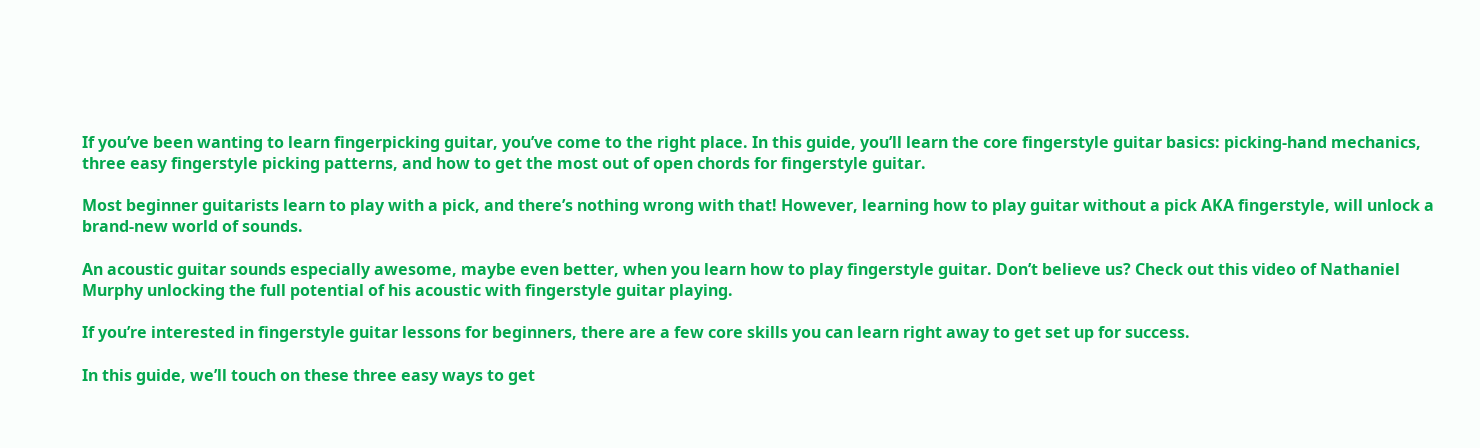If you’ve been wanting to learn fingerpicking guitar, you’ve come to the right place. In this guide, you’ll learn the core fingerstyle guitar basics: picking-hand mechanics, three easy fingerstyle picking patterns, and how to get the most out of open chords for fingerstyle guitar.

Most beginner guitarists learn to play with a pick, and there’s nothing wrong with that! However, learning how to play guitar without a pick AKA fingerstyle, will unlock a brand-new world of sounds.

An acoustic guitar sounds especially awesome, maybe even better, when you learn how to play fingerstyle guitar. Don’t believe us? Check out this video of Nathaniel Murphy unlocking the full potential of his acoustic with fingerstyle guitar playing.

If you’re interested in fingerstyle guitar lessons for beginners, there are a few core skills you can learn right away to get set up for success.

In this guide, we’ll touch on these three easy ways to get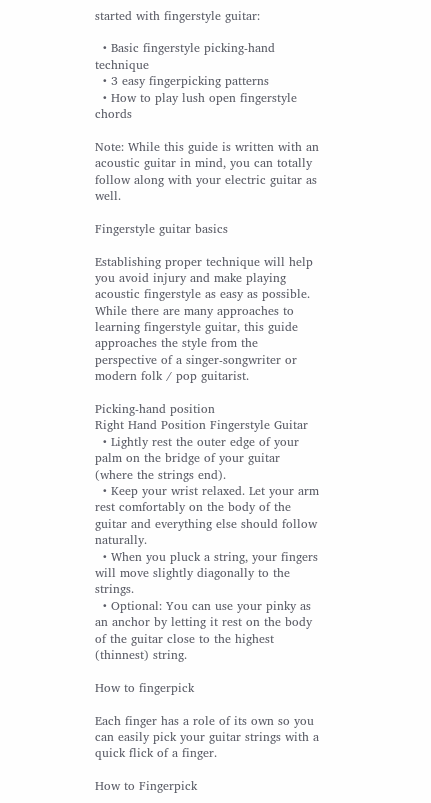started with fingerstyle guitar:

  • Basic fingerstyle picking-hand technique
  • 3 easy fingerpicking patterns
  • How to play lush open fingerstyle chords

Note: While this guide is written with an acoustic guitar in mind, you can totally follow along with your electric guitar as well.

Fingerstyle guitar basics

Establishing proper technique will help you avoid injury and make playing acoustic fingerstyle as easy as possible. While there are many approaches to learning fingerstyle guitar, this guide approaches the style from the perspective of a singer-songwriter or modern folk / pop guitarist.

Picking-hand position
Right Hand Position Fingerstyle Guitar
  • Lightly rest the outer edge of your palm on the bridge of your guitar (where the strings end).
  • Keep your wrist relaxed. Let your arm rest comfortably on the body of the guitar and everything else should follow naturally.
  • When you pluck a string, your fingers will move slightly diagonally to the strings.
  • Optional: You can use your pinky as an anchor by letting it rest on the body of the guitar close to the highest (thinnest) string.

How to fingerpick

Each finger has a role of its own so you can easily pick your guitar strings with a quick flick of a finger.

How to Fingerpick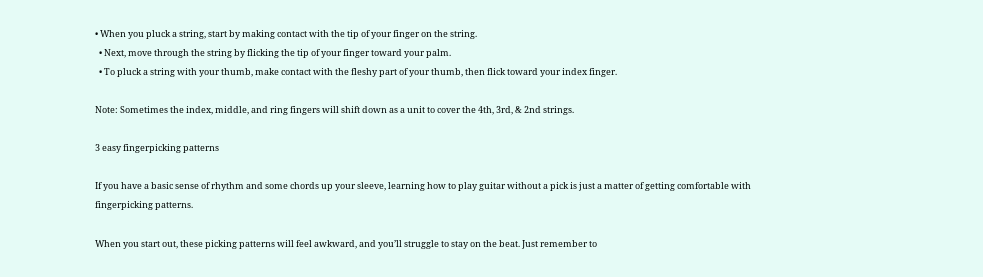• When you pluck a string, start by making contact with the tip of your finger on the string.
  • Next, move through the string by flicking the tip of your finger toward your palm.
  • To pluck a string with your thumb, make contact with the fleshy part of your thumb, then flick toward your index finger.

Note: Sometimes the index, middle, and ring fingers will shift down as a unit to cover the 4th, 3rd, & 2nd strings.

3 easy fingerpicking patterns

If you have a basic sense of rhythm and some chords up your sleeve, learning how to play guitar without a pick is just a matter of getting comfortable with fingerpicking patterns.

When you start out, these picking patterns will feel awkward, and you’ll struggle to stay on the beat. Just remember to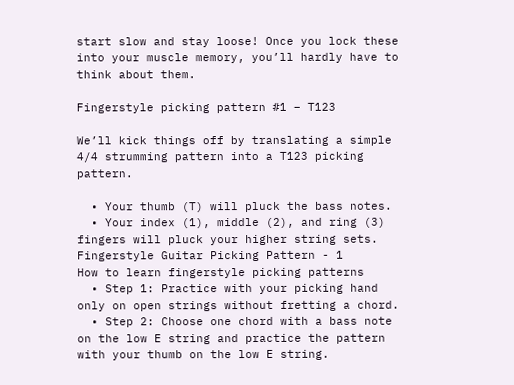start slow and stay loose! Once you lock these into your muscle memory, you’ll hardly have to think about them.

Fingerstyle picking pattern #1 – T123

We’ll kick things off by translating a simple 4/4 strumming pattern into a T123 picking pattern.

  • Your thumb (T) will pluck the bass notes.
  • Your index (1), middle (2), and ring (3) fingers will pluck your higher string sets.
Fingerstyle Guitar Picking Pattern - 1
How to learn fingerstyle picking patterns
  • Step 1: Practice with your picking hand only on open strings without fretting a chord.
  • Step 2: Choose one chord with a bass note on the low E string and practice the pattern with your thumb on the low E string.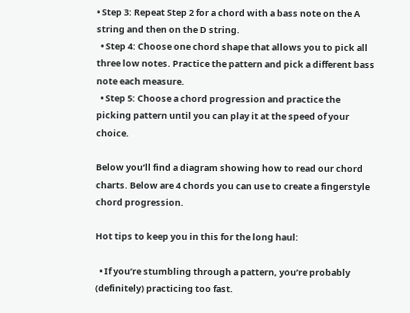• Step 3: Repeat Step 2 for a chord with a bass note on the A string and then on the D string.
  • Step 4: Choose one chord shape that allows you to pick all three low notes. Practice the pattern and pick a different bass note each measure.
  • Step 5: Choose a chord progression and practice the picking pattern until you can play it at the speed of your choice.

Below you’ll find a diagram showing how to read our chord charts. Below are 4 chords you can use to create a fingerstyle chord progression.

Hot tips to keep you in this for the long haul:

  • If you’re stumbling through a pattern, you’re probably (definitely) practicing too fast.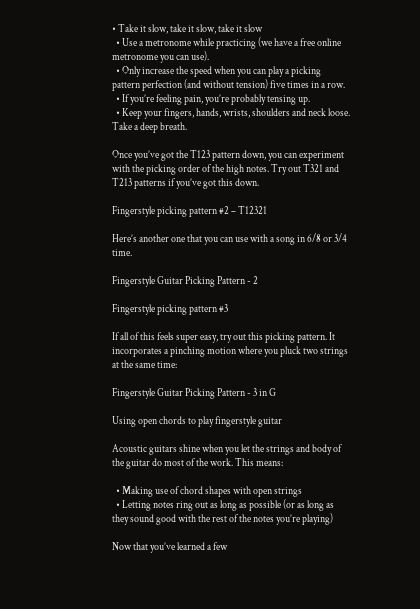• Take it slow, take it slow, take it slow
  • Use a metronome while practicing (we have a free online metronome you can use).
  • Only increase the speed when you can play a picking pattern perfection (and without tension) five times in a row.
  • If you’re feeling pain, you’re probably tensing up.
  • Keep your fingers, hands, wrists, shoulders and neck loose. Take a deep breath.

Once you’ve got the T123 pattern down, you can experiment with the picking order of the high notes. Try out T321 and T213 patterns if you’ve got this down.

Fingerstyle picking pattern #2 – T12321

Here’s another one that you can use with a song in 6/8 or 3/4 time.

Fingerstyle Guitar Picking Pattern - 2

Fingerstyle picking pattern #3

If all of this feels super easy, try out this picking pattern. It incorporates a pinching motion where you pluck two strings at the same time:

Fingerstyle Guitar Picking Pattern - 3 in G

Using open chords to play fingerstyle guitar

Acoustic guitars shine when you let the strings and body of the guitar do most of the work. This means:

  • Making use of chord shapes with open strings
  • Letting notes ring out as long as possible (or as long as they sound good with the rest of the notes you’re playing)

Now that you’ve learned a few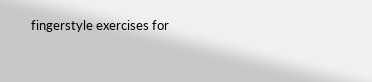fingerstyle exercises for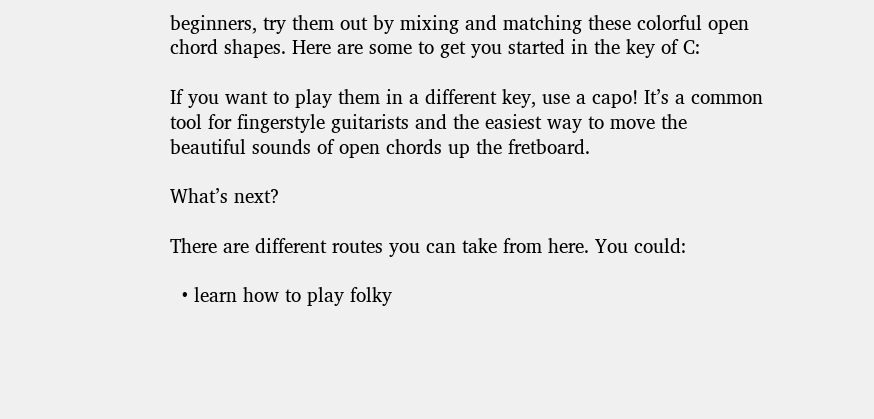beginners, try them out by mixing and matching these colorful open chord shapes. Here are some to get you started in the key of C:

If you want to play them in a different key, use a capo! It’s a common tool for fingerstyle guitarists and the easiest way to move the beautiful sounds of open chords up the fretboard.

What’s next?

There are different routes you can take from here. You could:

  • learn how to play folky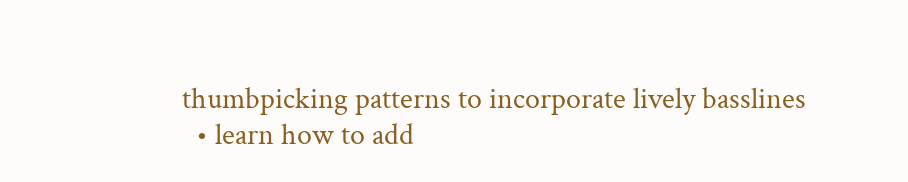thumbpicking patterns to incorporate lively basslines
  • learn how to add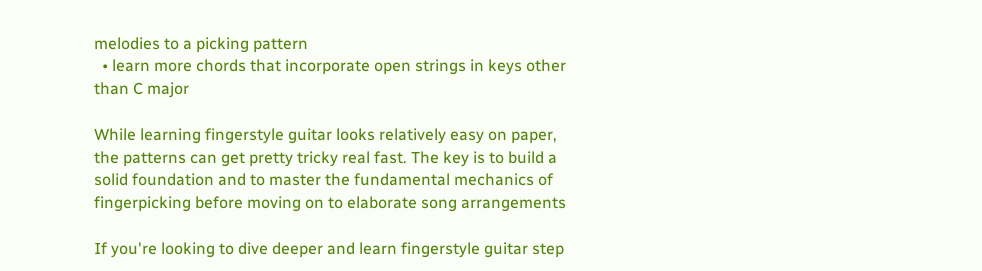melodies to a picking pattern
  • learn more chords that incorporate open strings in keys other than C major

While learning fingerstyle guitar looks relatively easy on paper, the patterns can get pretty tricky real fast. The key is to build a solid foundation and to master the fundamental mechanics of fingerpicking before moving on to elaborate song arrangements

If you're looking to dive deeper and learn fingerstyle guitar step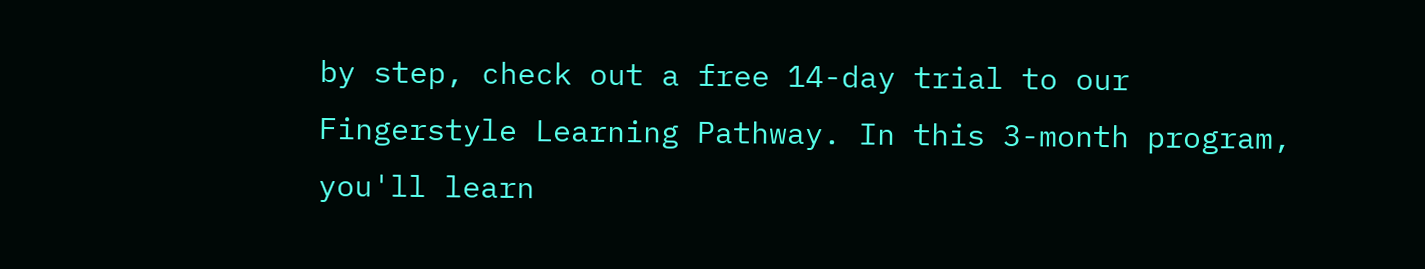by step, check out a free 14-day trial to our Fingerstyle Learning Pathway. In this 3-month program, you'll learn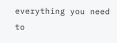everything you need to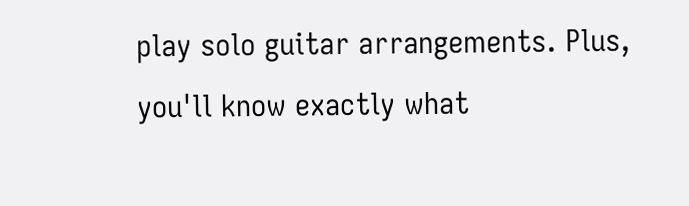play solo guitar arrangements. Plus, you'll know exactly what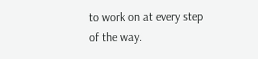to work on at every step of the way.